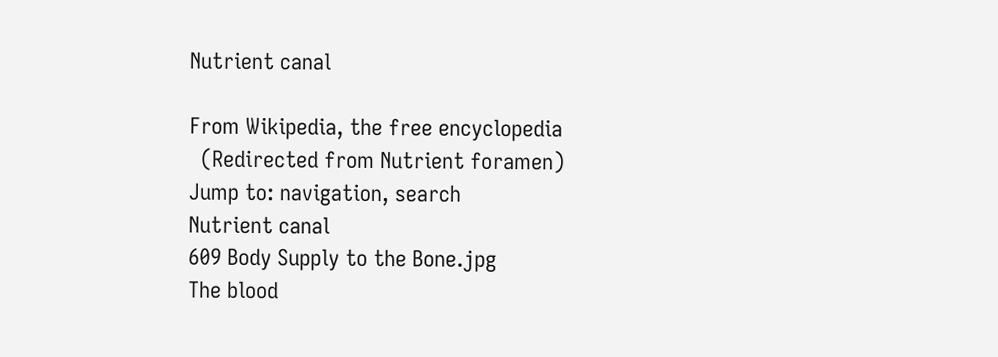Nutrient canal

From Wikipedia, the free encyclopedia
  (Redirected from Nutrient foramen)
Jump to: navigation, search
Nutrient canal
609 Body Supply to the Bone.jpg
The blood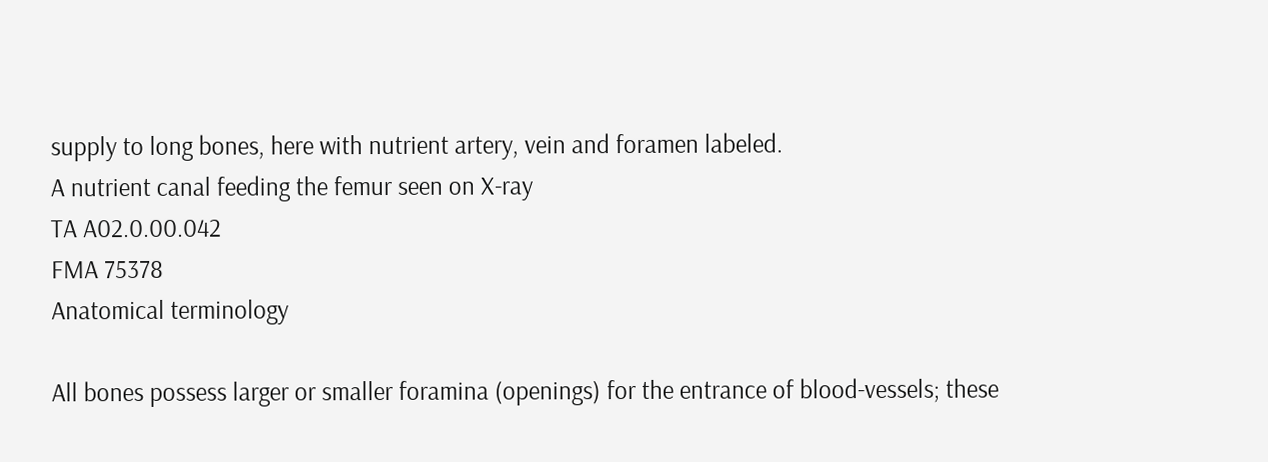supply to long bones, here with nutrient artery, vein and foramen labeled.
A nutrient canal feeding the femur seen on X-ray
TA A02.0.00.042
FMA 75378
Anatomical terminology

All bones possess larger or smaller foramina (openings) for the entrance of blood-vessels; these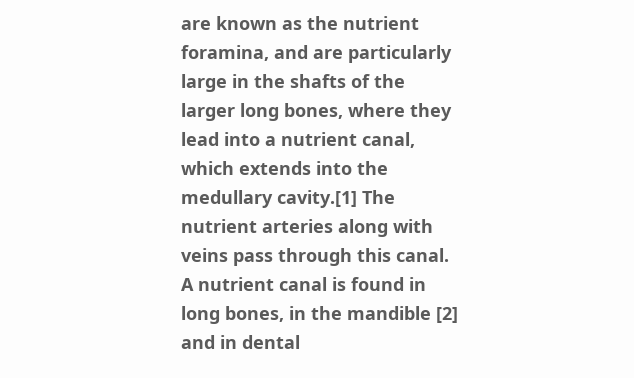are known as the nutrient foramina, and are particularly large in the shafts of the larger long bones, where they lead into a nutrient canal, which extends into the medullary cavity.[1] The nutrient arteries along with veins pass through this canal. A nutrient canal is found in long bones, in the mandible [2] and in dental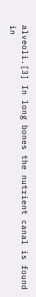alveoli.[3] In long bones the nutrient canal is found in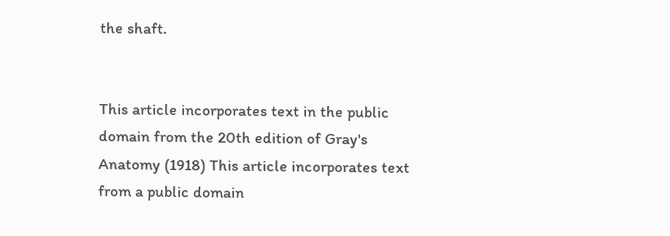the shaft.


This article incorporates text in the public domain from the 20th edition of Gray's Anatomy (1918) This article incorporates text from a public domain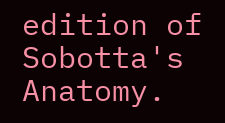edition of Sobotta's Anatomy.